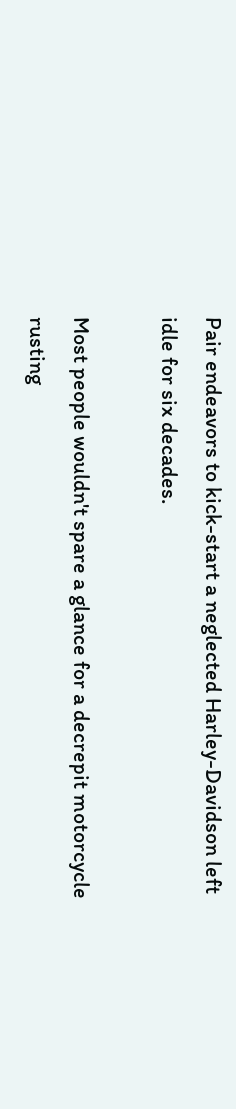Pair endeavors to kick-start a neglected Harley-Davidson left idle for six decades.

Most people wouldn't spare a glance for a decrepit motorcycle rusting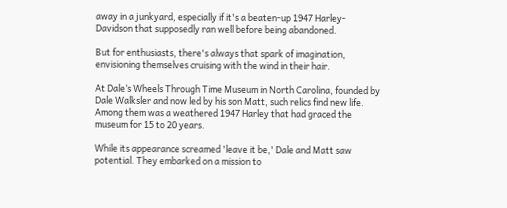away in a junkyard, especially if it's a beaten-up 1947 Harley-Davidson that supposedly ran well before being abandoned.

But for enthusiasts, there's always that spark of imagination, envisioning themselves cruising with the wind in their hair.

At Dale’s Wheels Through Time Museum in North Carolina, founded by Dale Walksler and now led by his son Matt, such relics find new life. Among them was a weathered 1947 Harley that had graced the museum for 15 to 20 years.

While its appearance screamed 'leave it be,' Dale and Matt saw potential. They embarked on a mission to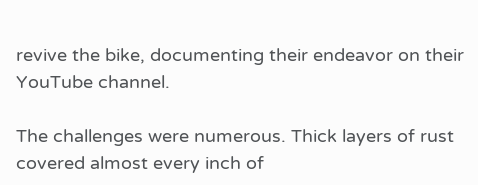revive the bike, documenting their endeavor on their YouTube channel.

The challenges were numerous. Thick layers of rust covered almost every inch of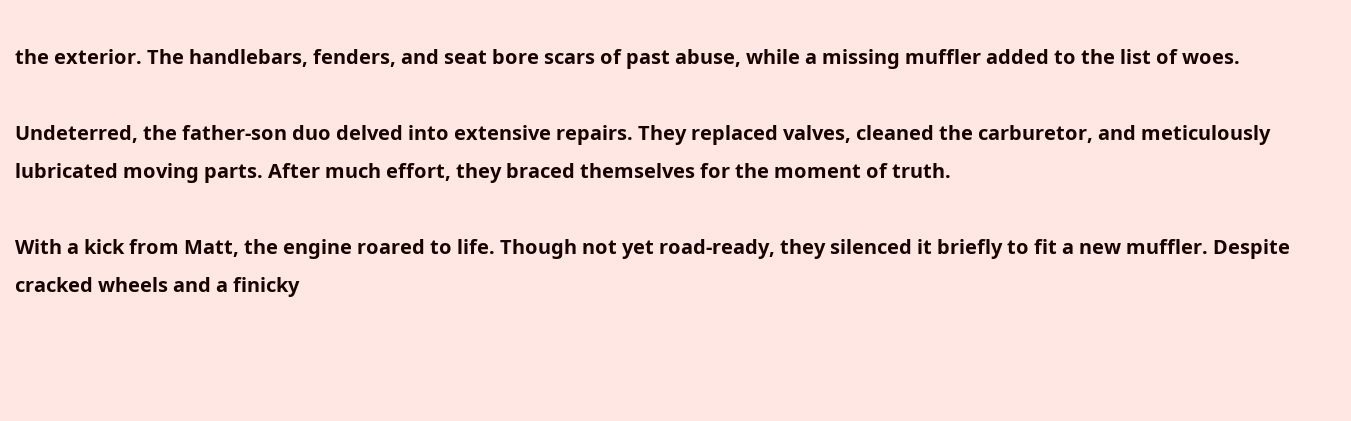the exterior. The handlebars, fenders, and seat bore scars of past abuse, while a missing muffler added to the list of woes.

Undeterred, the father-son duo delved into extensive repairs. They replaced valves, cleaned the carburetor, and meticulously lubricated moving parts. After much effort, they braced themselves for the moment of truth.

With a kick from Matt, the engine roared to life. Though not yet road-ready, they silenced it briefly to fit a new muffler. Despite cracked wheels and a finicky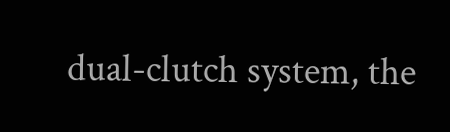dual-clutch system, the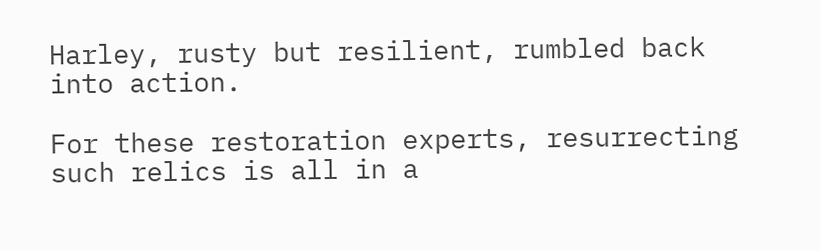Harley, rusty but resilient, rumbled back into action.

For these restoration experts, resurrecting such relics is all in a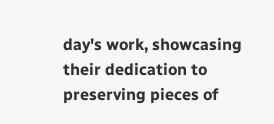day's work, showcasing their dedication to preserving pieces of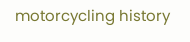motorcycling history